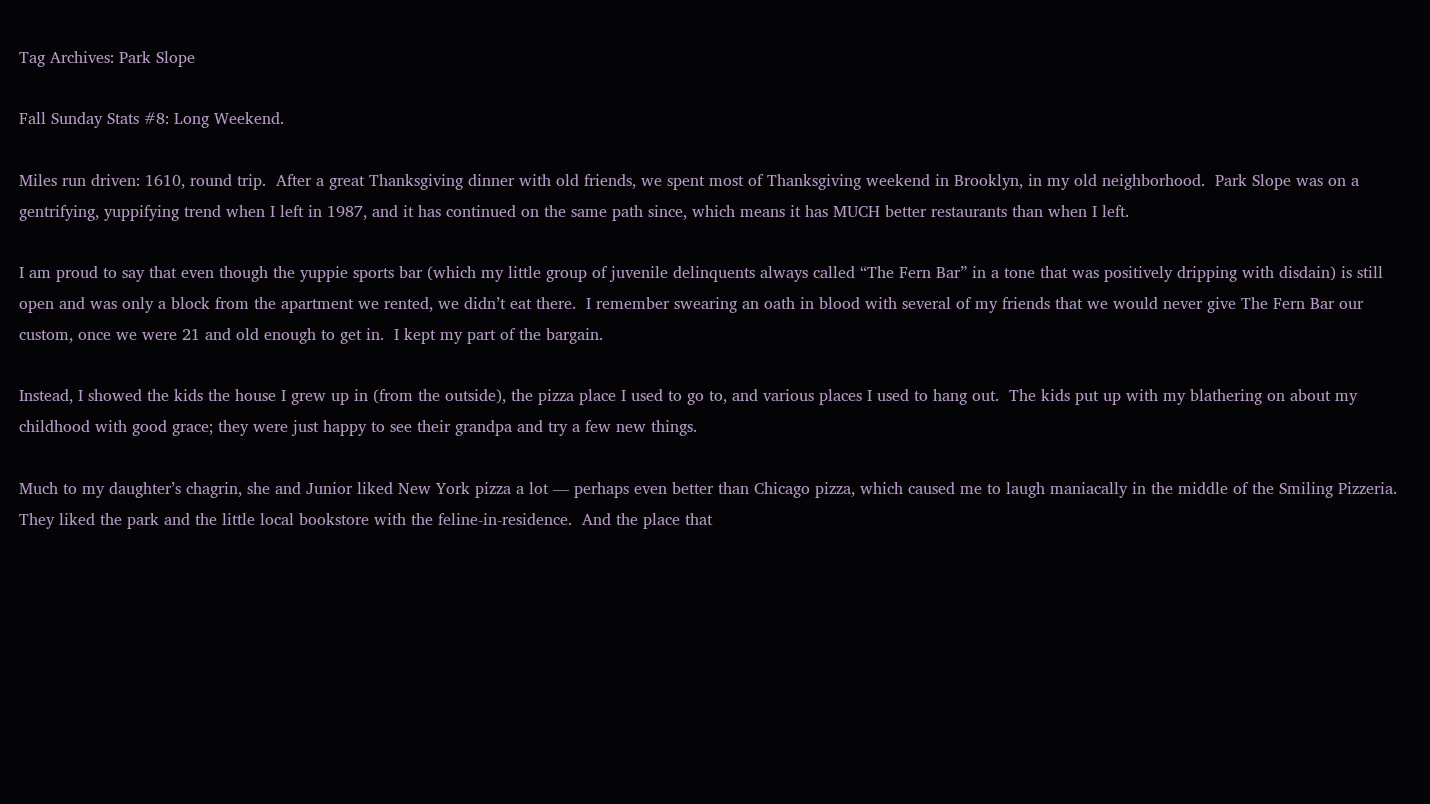Tag Archives: Park Slope

Fall Sunday Stats #8: Long Weekend.

Miles run driven: 1610, round trip.  After a great Thanksgiving dinner with old friends, we spent most of Thanksgiving weekend in Brooklyn, in my old neighborhood.  Park Slope was on a gentrifying, yuppifying trend when I left in 1987, and it has continued on the same path since, which means it has MUCH better restaurants than when I left.

I am proud to say that even though the yuppie sports bar (which my little group of juvenile delinquents always called “The Fern Bar” in a tone that was positively dripping with disdain) is still open and was only a block from the apartment we rented, we didn’t eat there.  I remember swearing an oath in blood with several of my friends that we would never give The Fern Bar our custom, once we were 21 and old enough to get in.  I kept my part of the bargain.

Instead, I showed the kids the house I grew up in (from the outside), the pizza place I used to go to, and various places I used to hang out.  The kids put up with my blathering on about my childhood with good grace; they were just happy to see their grandpa and try a few new things.

Much to my daughter’s chagrin, she and Junior liked New York pizza a lot — perhaps even better than Chicago pizza, which caused me to laugh maniacally in the middle of the Smiling Pizzeria.  They liked the park and the little local bookstore with the feline-in-residence.  And the place that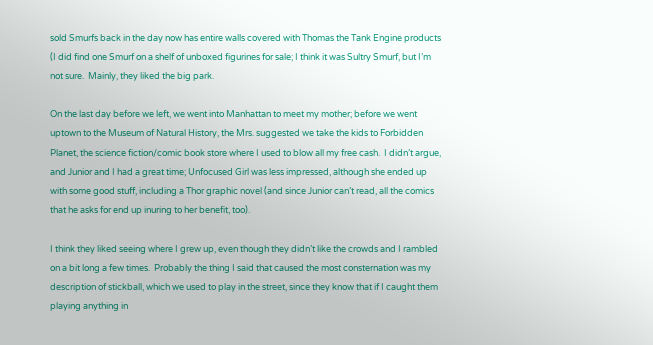sold Smurfs back in the day now has entire walls covered with Thomas the Tank Engine products (I did find one Smurf on a shelf of unboxed figurines for sale; I think it was Sultry Smurf, but I’m not sure.  Mainly, they liked the big park.

On the last day before we left, we went into Manhattan to meet my mother; before we went uptown to the Museum of Natural History, the Mrs. suggested we take the kids to Forbidden Planet, the science fiction/comic book store where I used to blow all my free cash.  I didn’t argue, and Junior and I had a great time; Unfocused Girl was less impressed, although she ended up with some good stuff, including a Thor graphic novel (and since Junior can’t read, all the comics that he asks for end up inuring to her benefit, too).

I think they liked seeing where I grew up, even though they didn’t like the crowds and I rambled on a bit long a few times.  Probably the thing I said that caused the most consternation was my description of stickball, which we used to play in the street, since they know that if I caught them playing anything in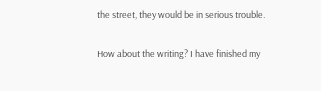the street, they would be in serious trouble.

How about the writing? I have finished my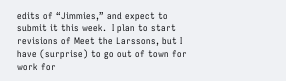edits of “Jimmies,” and expect to submit it this week.  I plan to start revisions of Meet the Larssons, but I have (surprise) to go out of town for work for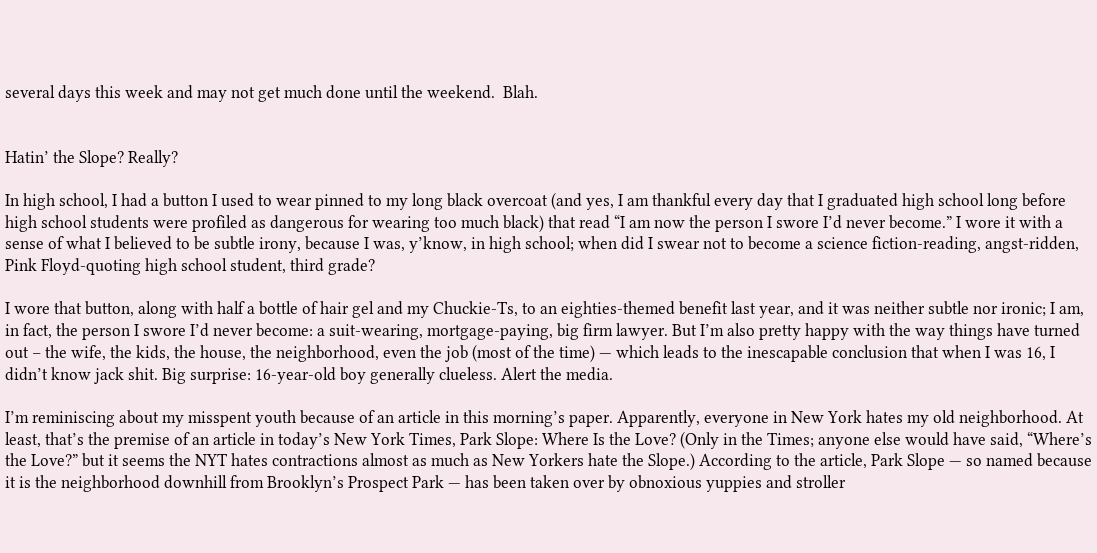several days this week and may not get much done until the weekend.  Blah.


Hatin’ the Slope? Really?

In high school, I had a button I used to wear pinned to my long black overcoat (and yes, I am thankful every day that I graduated high school long before high school students were profiled as dangerous for wearing too much black) that read “I am now the person I swore I’d never become.” I wore it with a sense of what I believed to be subtle irony, because I was, y’know, in high school; when did I swear not to become a science fiction-reading, angst-ridden, Pink Floyd-quoting high school student, third grade?

I wore that button, along with half a bottle of hair gel and my Chuckie-Ts, to an eighties-themed benefit last year, and it was neither subtle nor ironic; I am, in fact, the person I swore I’d never become: a suit-wearing, mortgage-paying, big firm lawyer. But I’m also pretty happy with the way things have turned out – the wife, the kids, the house, the neighborhood, even the job (most of the time) — which leads to the inescapable conclusion that when I was 16, I didn’t know jack shit. Big surprise: 16-year-old boy generally clueless. Alert the media.

I’m reminiscing about my misspent youth because of an article in this morning’s paper. Apparently, everyone in New York hates my old neighborhood. At least, that’s the premise of an article in today’s New York Times, Park Slope: Where Is the Love? (Only in the Times; anyone else would have said, “Where’s the Love?” but it seems the NYT hates contractions almost as much as New Yorkers hate the Slope.) According to the article, Park Slope — so named because it is the neighborhood downhill from Brooklyn’s Prospect Park — has been taken over by obnoxious yuppies and stroller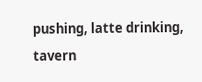pushing, latte drinking, tavern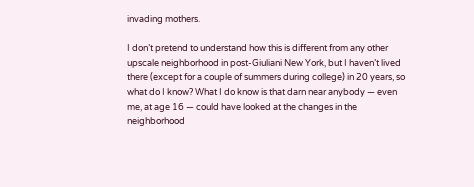invading mothers.

I don’t pretend to understand how this is different from any other upscale neighborhood in post-Giuliani New York, but I haven’t lived there (except for a couple of summers during college) in 20 years, so what do I know? What I do know is that darn near anybody — even me, at age 16 — could have looked at the changes in the neighborhood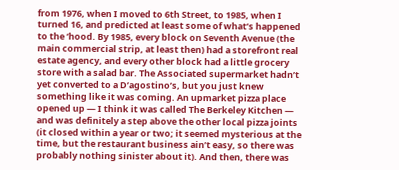from 1976, when I moved to 6th Street, to 1985, when I turned 16, and predicted at least some of what’s happened to the ‘hood. By 1985, every block on Seventh Avenue (the main commercial strip, at least then) had a storefront real estate agency, and every other block had a little grocery store with a salad bar. The Associated supermarket hadn’t yet converted to a D’agostino’s, but you just knew something like it was coming. An upmarket pizza place opened up — I think it was called The Berkeley Kitchen — and was definitely a step above the other local pizza joints (it closed within a year or two; it seemed mysterious at the time, but the restaurant business ain’t easy, so there was probably nothing sinister about it). And then, there was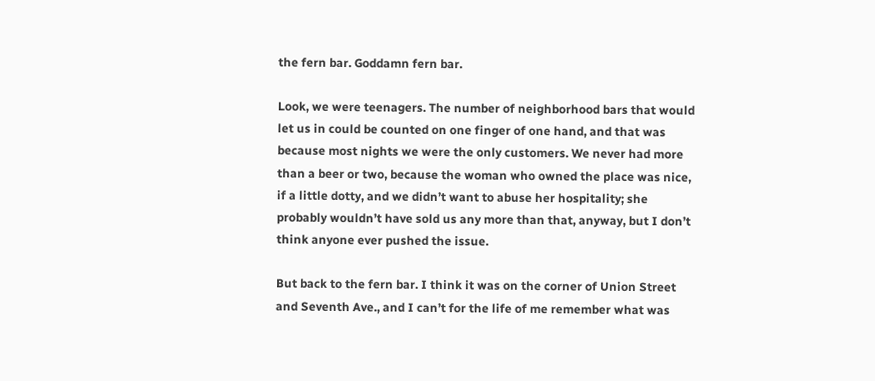the fern bar. Goddamn fern bar.

Look, we were teenagers. The number of neighborhood bars that would let us in could be counted on one finger of one hand, and that was because most nights we were the only customers. We never had more than a beer or two, because the woman who owned the place was nice, if a little dotty, and we didn’t want to abuse her hospitality; she probably wouldn’t have sold us any more than that, anyway, but I don’t think anyone ever pushed the issue.

But back to the fern bar. I think it was on the corner of Union Street and Seventh Ave., and I can’t for the life of me remember what was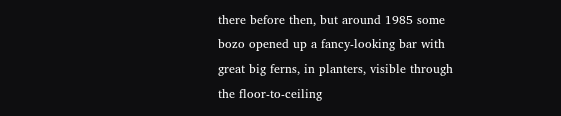there before then, but around 1985 some bozo opened up a fancy-looking bar with great big ferns, in planters, visible through the floor-to-ceiling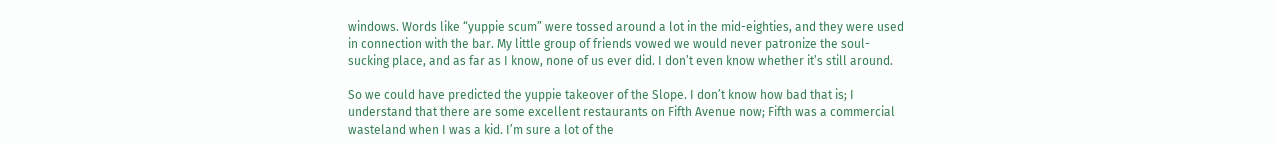windows. Words like “yuppie scum” were tossed around a lot in the mid-eighties, and they were used in connection with the bar. My little group of friends vowed we would never patronize the soul-sucking place, and as far as I know, none of us ever did. I don’t even know whether it’s still around.

So we could have predicted the yuppie takeover of the Slope. I don’t know how bad that is; I understand that there are some excellent restaurants on Fifth Avenue now; Fifth was a commercial wasteland when I was a kid. I’m sure a lot of the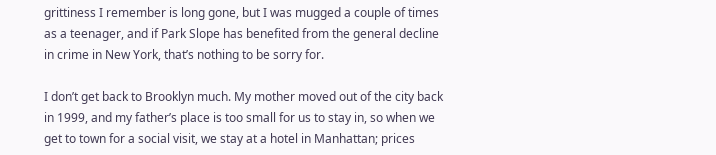grittiness I remember is long gone, but I was mugged a couple of times as a teenager, and if Park Slope has benefited from the general decline in crime in New York, that’s nothing to be sorry for.

I don’t get back to Brooklyn much. My mother moved out of the city back in 1999, and my father’s place is too small for us to stay in, so when we get to town for a social visit, we stay at a hotel in Manhattan; prices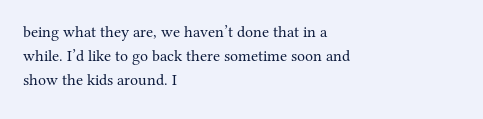being what they are, we haven’t done that in a while. I’d like to go back there sometime soon and show the kids around. I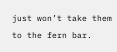just won’t take them to the fern bar.